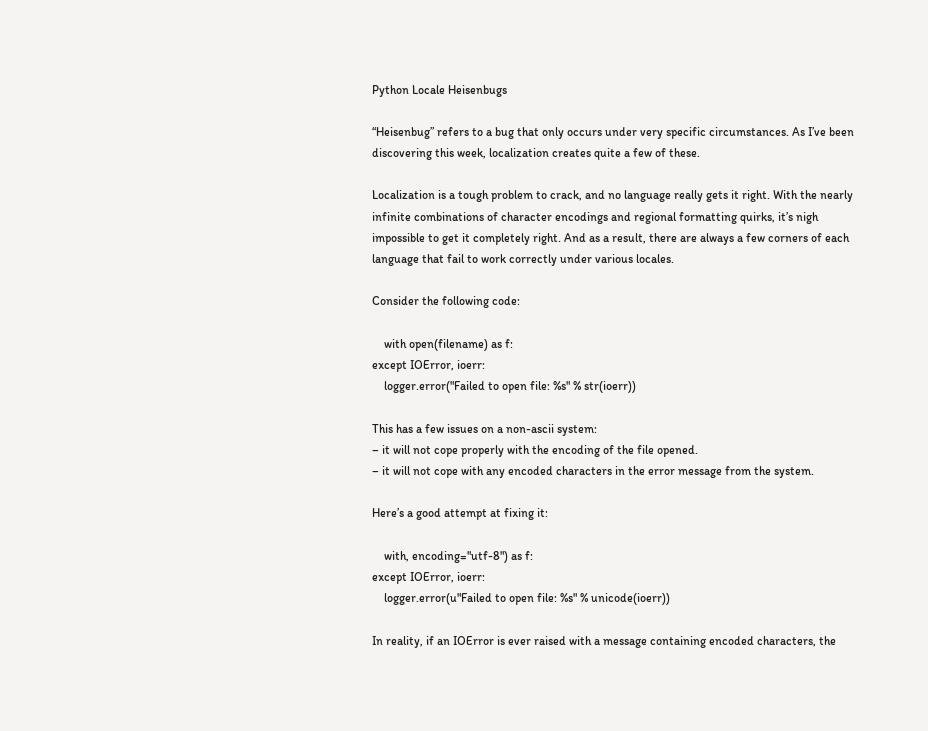Python Locale Heisenbugs

“Heisenbug” refers to a bug that only occurs under very specific circumstances. As I’ve been discovering this week, localization creates quite a few of these.

Localization is a tough problem to crack, and no language really gets it right. With the nearly infinite combinations of character encodings and regional formatting quirks, it’s nigh impossible to get it completely right. And as a result, there are always a few corners of each language that fail to work correctly under various locales.

Consider the following code:

    with open(filename) as f:
except IOError, ioerr:
    logger.error("Failed to open file: %s" % str(ioerr))

This has a few issues on a non-ascii system:
– it will not cope properly with the encoding of the file opened.
– it will not cope with any encoded characters in the error message from the system.

Here’s a good attempt at fixing it:

    with, encoding="utf-8") as f:
except IOError, ioerr:
    logger.error(u"Failed to open file: %s" % unicode(ioerr))

In reality, if an IOError is ever raised with a message containing encoded characters, the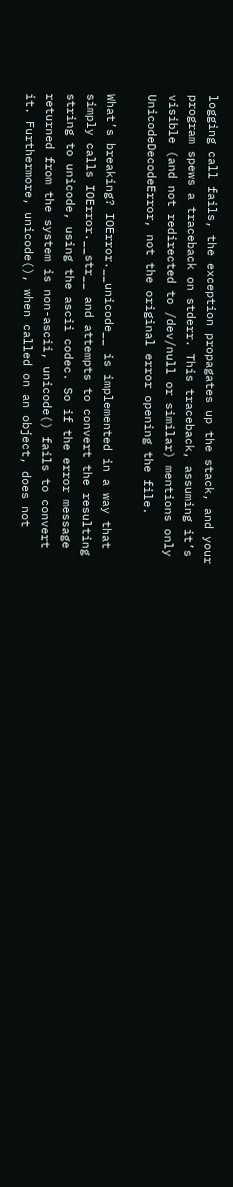logging call fails, the exception propagates up the stack, and your program spews a traceback on stderr. This traceback, assuming it’s visible (and not redirected to /dev/null or similar) mentions only UnicodeDecodeError, not the original error opening the file.

What’s breaking? IOError.__unicode__ is implemented in a way that simply calls IOError.__str__ and attempts to convert the resulting string to unicode, using the ascii codec. So if the error message returned from the system is non-ascii, unicode() fails to convert it. Furthermore, unicode(), when called on an object, does not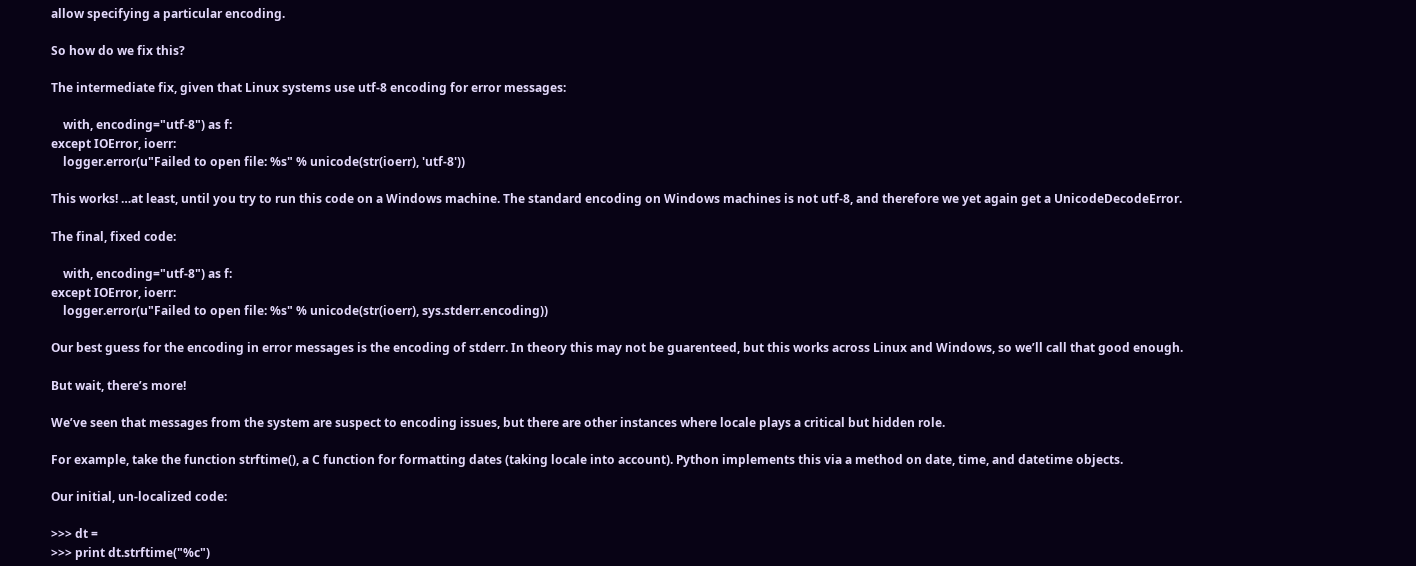allow specifying a particular encoding.

So how do we fix this?

The intermediate fix, given that Linux systems use utf-8 encoding for error messages:

    with, encoding="utf-8") as f:
except IOError, ioerr:
    logger.error(u"Failed to open file: %s" % unicode(str(ioerr), 'utf-8'))

This works! …at least, until you try to run this code on a Windows machine. The standard encoding on Windows machines is not utf-8, and therefore we yet again get a UnicodeDecodeError.

The final, fixed code:

    with, encoding="utf-8") as f:
except IOError, ioerr:
    logger.error(u"Failed to open file: %s" % unicode(str(ioerr), sys.stderr.encoding))

Our best guess for the encoding in error messages is the encoding of stderr. In theory this may not be guarenteed, but this works across Linux and Windows, so we’ll call that good enough.

But wait, there’s more!

We’ve seen that messages from the system are suspect to encoding issues, but there are other instances where locale plays a critical but hidden role.

For example, take the function strftime(), a C function for formatting dates (taking locale into account). Python implements this via a method on date, time, and datetime objects.

Our initial, un-localized code:

>>> dt =
>>> print dt.strftime("%c")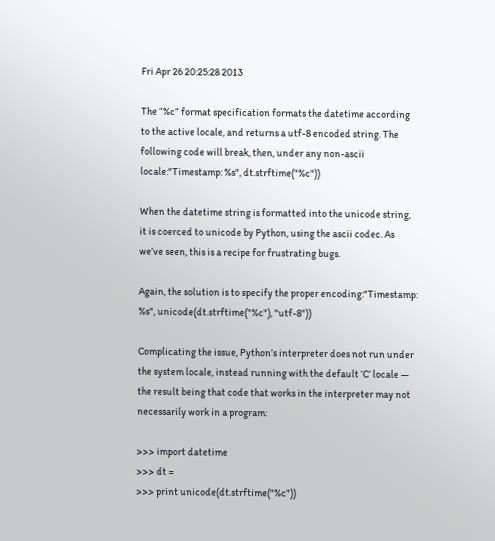Fri Apr 26 20:25:28 2013

The “%c” format specification formats the datetime according to the active locale, and returns a utf-8 encoded string. The following code will break, then, under any non-ascii locale:"Timestamp: %s", dt.strftime("%c"))

When the datetime string is formatted into the unicode string, it is coerced to unicode by Python, using the ascii codec. As we’ve seen, this is a recipe for frustrating bugs.

Again, the solution is to specify the proper encoding:"Timestamp: %s", unicode(dt.strftime("%c"), "utf-8"))

Complicating the issue, Python’s interpreter does not run under the system locale, instead running with the default ‘C’ locale — the result being that code that works in the interpreter may not necessarily work in a program:

>>> import datetime
>>> dt =
>>> print unicode(dt.strftime("%c"))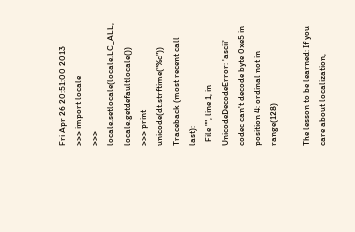Fri Apr 26 20:51:00 2013
>>> import locale
>>> locale.setlocale(locale.LC_ALL, locale.getdefaultlocale())
>>> print unicode(dt.strftime("%c"))
Traceback (most recent call last):
  File "", line 1, in
UnicodeDecodeError: 'ascii' codec can't decode byte 0xe5 in position 4: ordinal not in range(128)

The lesson to be learned: If you care about localization,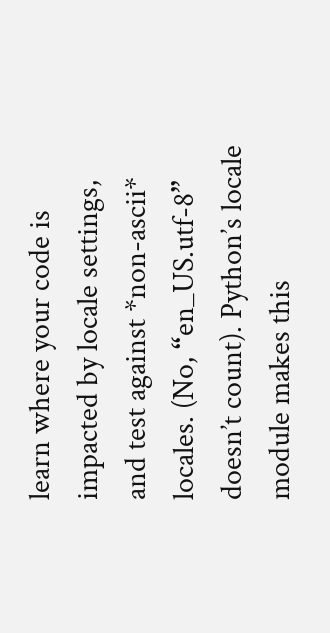learn where your code is impacted by locale settings, and test against *non-ascii* locales. (No, “en_US.utf-8” doesn’t count). Python’s locale module makes this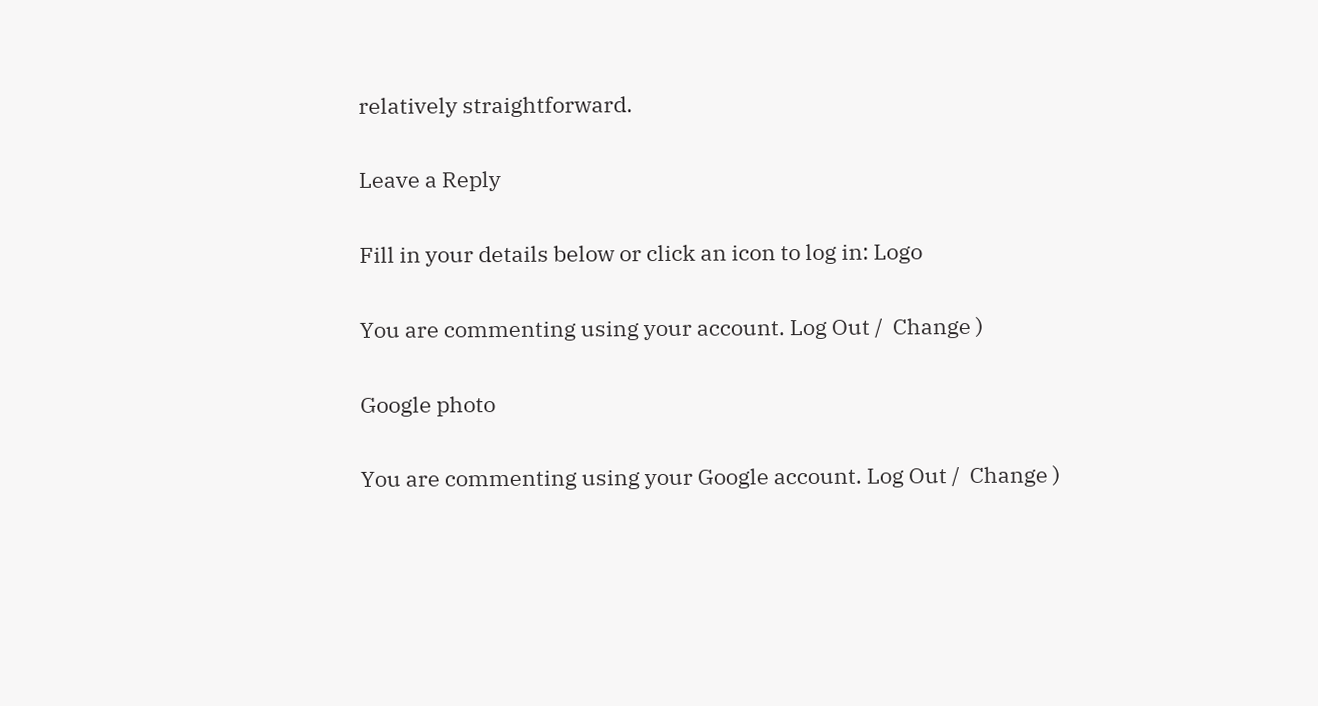relatively straightforward.

Leave a Reply

Fill in your details below or click an icon to log in: Logo

You are commenting using your account. Log Out /  Change )

Google photo

You are commenting using your Google account. Log Out /  Change )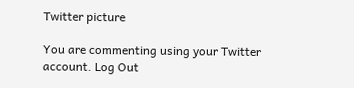Twitter picture

You are commenting using your Twitter account. Log Out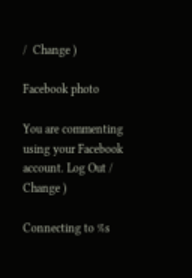/  Change )

Facebook photo

You are commenting using your Facebook account. Log Out /  Change )

Connecting to %s